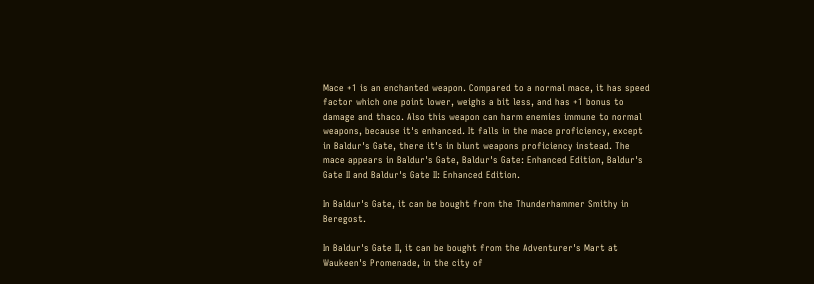Mace +1 is an enchanted weapon. Compared to a normal mace, it has speed factor which one point lower, weighs a bit less, and has +1 bonus to damage and thaco. Also this weapon can harm enemies immune to normal weapons, because it's enhanced. It falls in the mace proficiency, except in Baldur's Gate, there it's in blunt weapons proficiency instead. The mace appears in Baldur's Gate, Baldur's Gate: Enhanced Edition, Baldur's Gate II and Baldur's Gate II: Enhanced Edition.

In Baldur's Gate, it can be bought from the Thunderhammer Smithy in Beregost.

In Baldur's Gate II, it can be bought from the Adventurer's Mart at Waukeen's Promenade, in the city of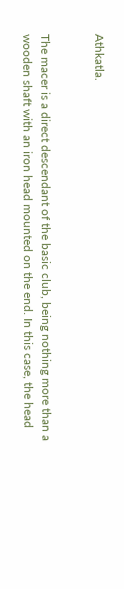Athkatla.


The macer is a direct descendant of the basic club, being nothing more than a wooden shaft with an iron head mounted on the end. In this case, the head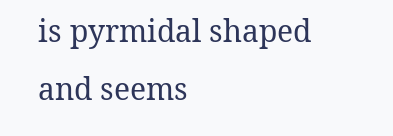is pyrmidal shaped and seems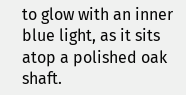to glow with an inner blue light, as it sits atop a polished oak shaft.